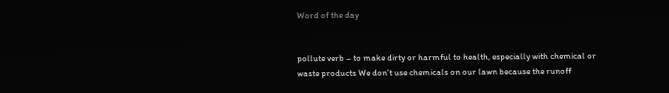Word of the day


pollute verb – to make dirty or harmful to health, especially with chemical or waste products We don’t use chemicals on our lawn because the runoff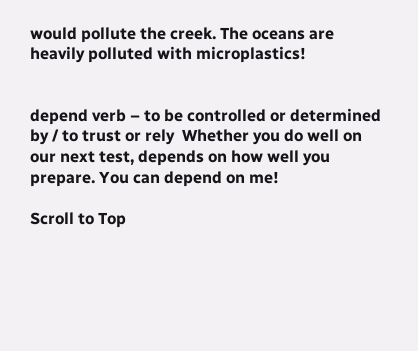would pollute the creek. The oceans are heavily polluted with microplastics!


depend verb – to be controlled or determined by / to trust or rely  Whether you do well on our next test, depends on how well you prepare. You can depend on me!

Scroll to Top